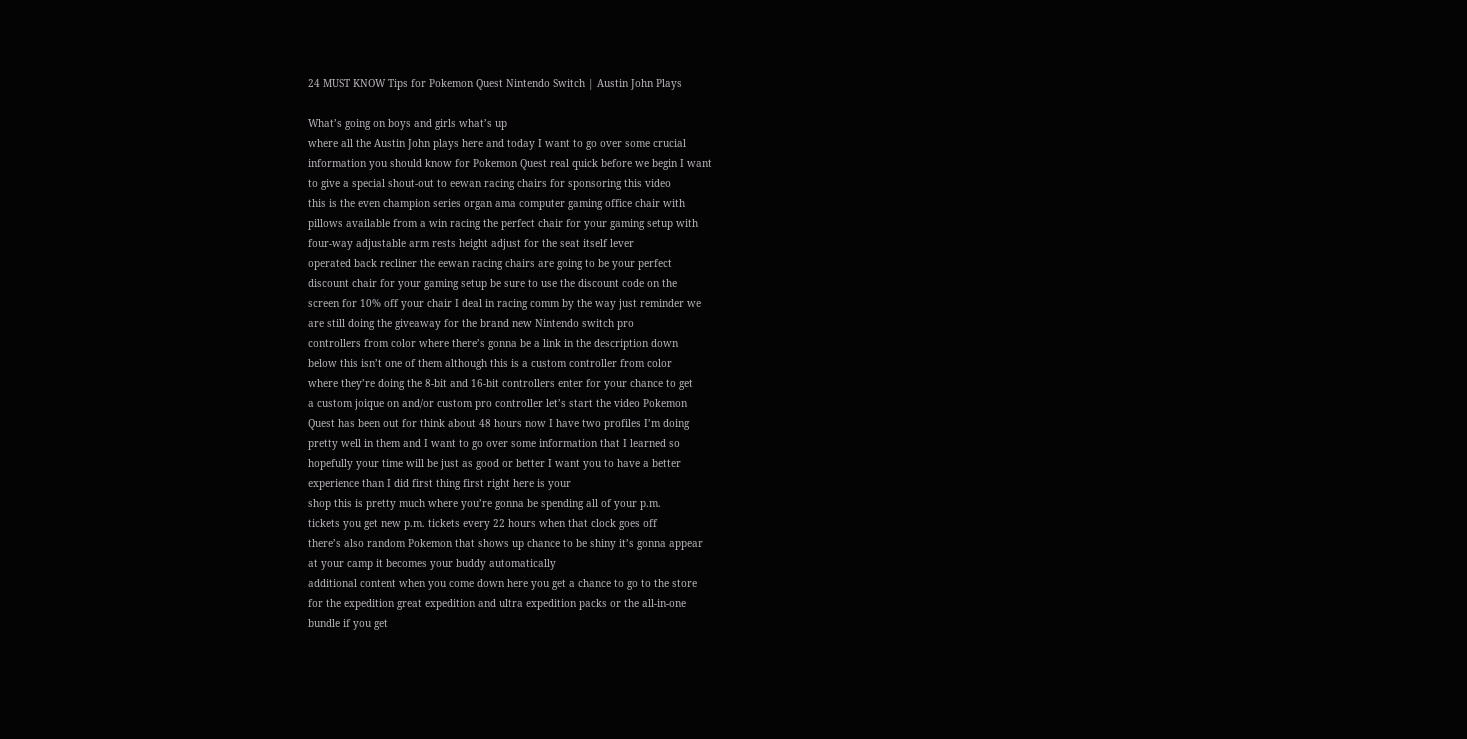24 MUST KNOW Tips for Pokemon Quest Nintendo Switch | Austin John Plays

What’s going on boys and girls what’s up
where all the Austin John plays here and today I want to go over some crucial
information you should know for Pokemon Quest real quick before we begin I want
to give a special shout-out to eewan racing chairs for sponsoring this video
this is the even champion series organ ama computer gaming office chair with
pillows available from a win racing the perfect chair for your gaming setup with
four-way adjustable arm rests height adjust for the seat itself lever
operated back recliner the eewan racing chairs are going to be your perfect
discount chair for your gaming setup be sure to use the discount code on the
screen for 10% off your chair I deal in racing comm by the way just reminder we
are still doing the giveaway for the brand new Nintendo switch pro
controllers from color where there’s gonna be a link in the description down
below this isn’t one of them although this is a custom controller from color
where they’re doing the 8-bit and 16-bit controllers enter for your chance to get
a custom joique on and/or custom pro controller let’s start the video Pokemon
Quest has been out for think about 48 hours now I have two profiles I’m doing
pretty well in them and I want to go over some information that I learned so
hopefully your time will be just as good or better I want you to have a better
experience than I did first thing first right here is your
shop this is pretty much where you’re gonna be spending all of your p.m.
tickets you get new p.m. tickets every 22 hours when that clock goes off
there’s also random Pokemon that shows up chance to be shiny it’s gonna appear
at your camp it becomes your buddy automatically
additional content when you come down here you get a chance to go to the store
for the expedition great expedition and ultra expedition packs or the all-in-one
bundle if you get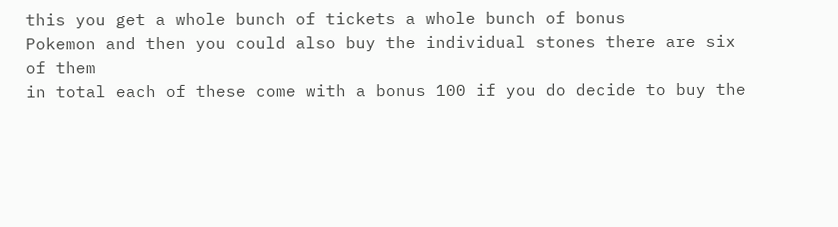this you get a whole bunch of tickets a whole bunch of bonus
Pokemon and then you could also buy the individual stones there are six of them
in total each of these come with a bonus 100 if you do decide to buy the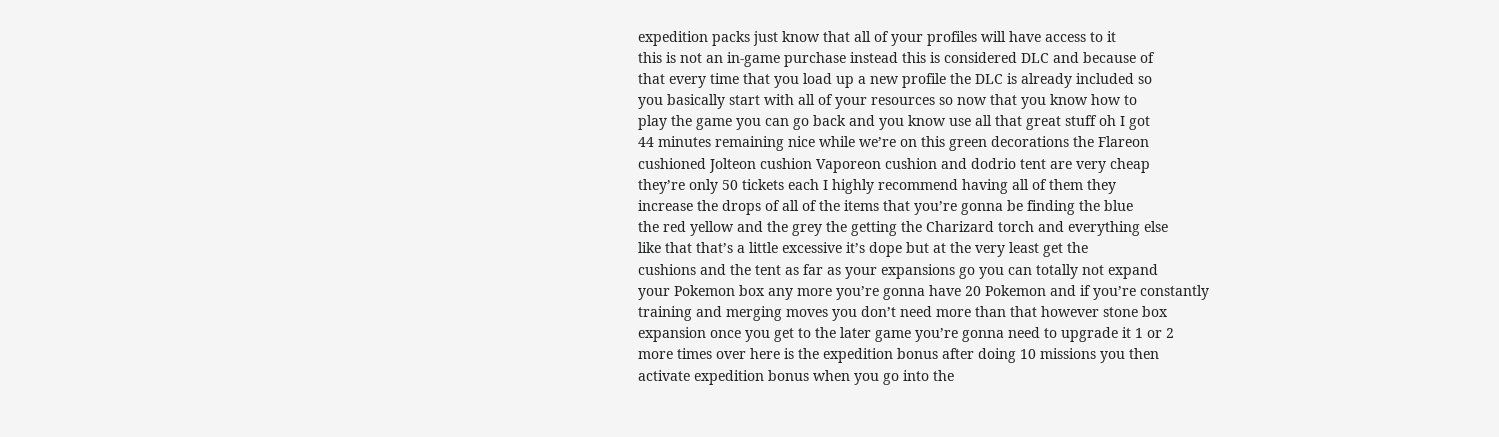expedition packs just know that all of your profiles will have access to it
this is not an in-game purchase instead this is considered DLC and because of
that every time that you load up a new profile the DLC is already included so
you basically start with all of your resources so now that you know how to
play the game you can go back and you know use all that great stuff oh I got
44 minutes remaining nice while we’re on this green decorations the Flareon
cushioned Jolteon cushion Vaporeon cushion and dodrio tent are very cheap
they’re only 50 tickets each I highly recommend having all of them they
increase the drops of all of the items that you’re gonna be finding the blue
the red yellow and the grey the getting the Charizard torch and everything else
like that that’s a little excessive it’s dope but at the very least get the
cushions and the tent as far as your expansions go you can totally not expand
your Pokemon box any more you’re gonna have 20 Pokemon and if you’re constantly
training and merging moves you don’t need more than that however stone box
expansion once you get to the later game you’re gonna need to upgrade it 1 or 2
more times over here is the expedition bonus after doing 10 missions you then
activate expedition bonus when you go into the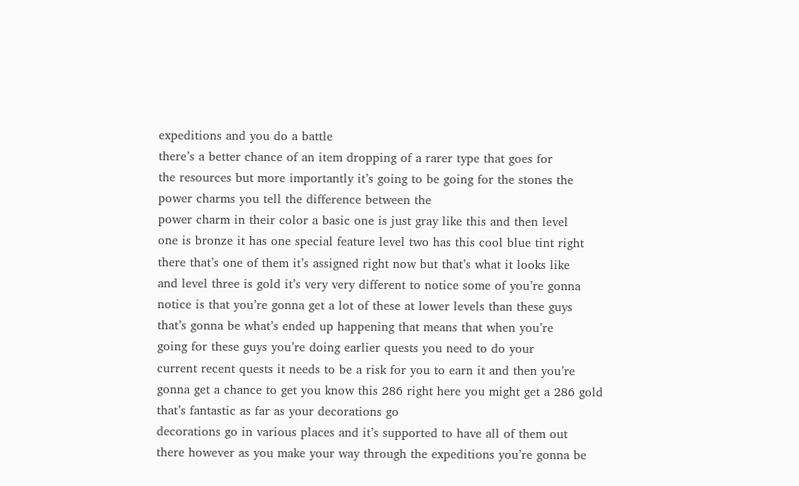expeditions and you do a battle
there’s a better chance of an item dropping of a rarer type that goes for
the resources but more importantly it’s going to be going for the stones the
power charms you tell the difference between the
power charm in their color a basic one is just gray like this and then level
one is bronze it has one special feature level two has this cool blue tint right
there that’s one of them it’s assigned right now but that’s what it looks like
and level three is gold it’s very very different to notice some of you’re gonna
notice is that you’re gonna get a lot of these at lower levels than these guys
that’s gonna be what’s ended up happening that means that when you’re
going for these guys you’re doing earlier quests you need to do your
current recent quests it needs to be a risk for you to earn it and then you’re
gonna get a chance to get you know this 286 right here you might get a 286 gold
that’s fantastic as far as your decorations go
decorations go in various places and it’s supported to have all of them out
there however as you make your way through the expeditions you’re gonna be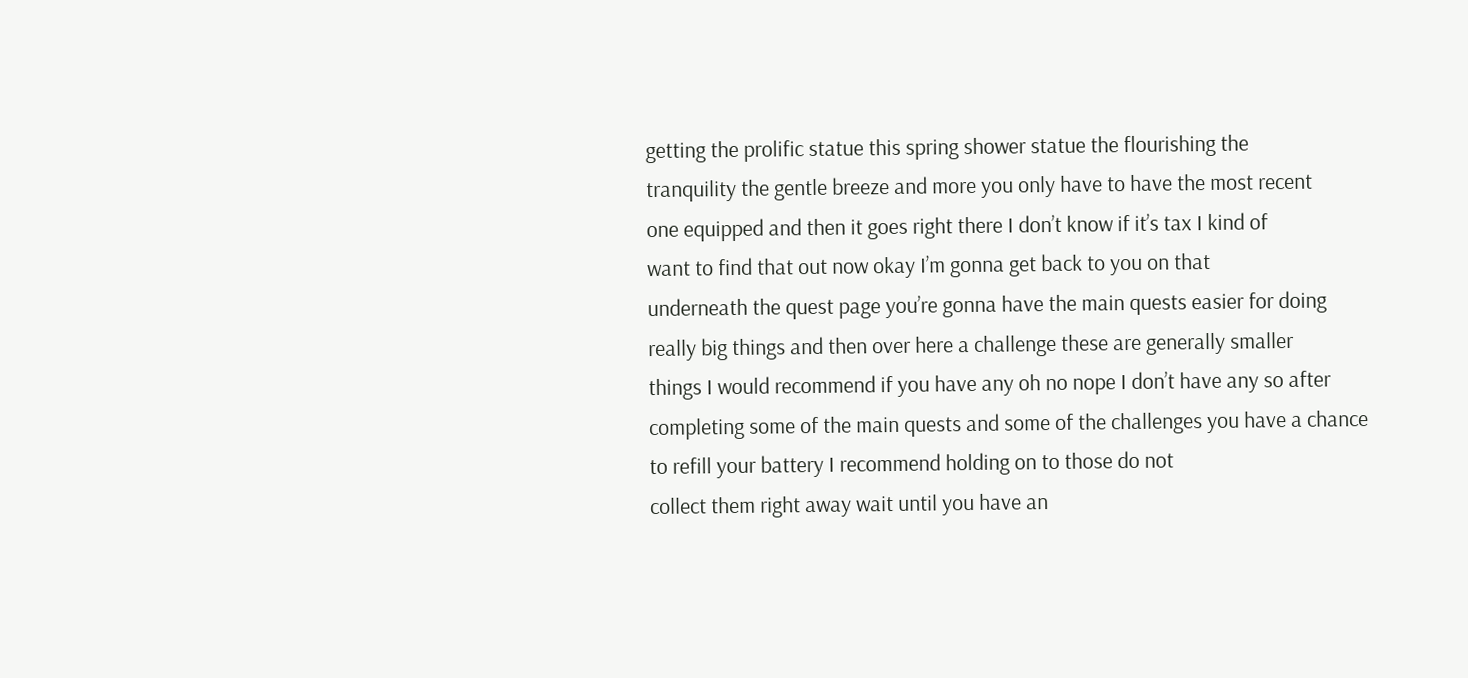getting the prolific statue this spring shower statue the flourishing the
tranquility the gentle breeze and more you only have to have the most recent
one equipped and then it goes right there I don’t know if it’s tax I kind of
want to find that out now okay I’m gonna get back to you on that
underneath the quest page you’re gonna have the main quests easier for doing
really big things and then over here a challenge these are generally smaller
things I would recommend if you have any oh no nope I don’t have any so after
completing some of the main quests and some of the challenges you have a chance
to refill your battery I recommend holding on to those do not
collect them right away wait until you have an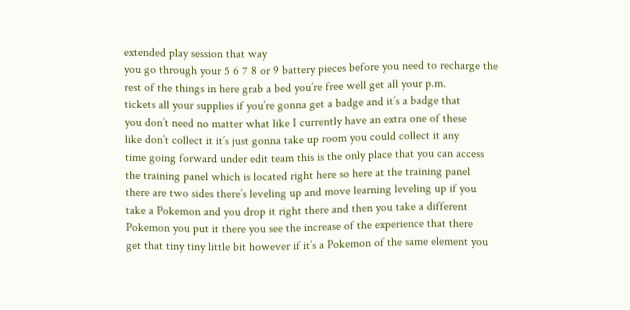extended play session that way
you go through your 5 6 7 8 or 9 battery pieces before you need to recharge the
rest of the things in here grab a bed you’re free well get all your p.m.
tickets all your supplies if you’re gonna get a badge and it’s a badge that
you don’t need no matter what like I currently have an extra one of these
like don’t collect it it’s just gonna take up room you could collect it any
time going forward under edit team this is the only place that you can access
the training panel which is located right here so here at the training panel
there are two sides there’s leveling up and move learning leveling up if you
take a Pokemon and you drop it right there and then you take a different
Pokemon you put it there you see the increase of the experience that there
get that tiny tiny little bit however if it’s a Pokemon of the same element you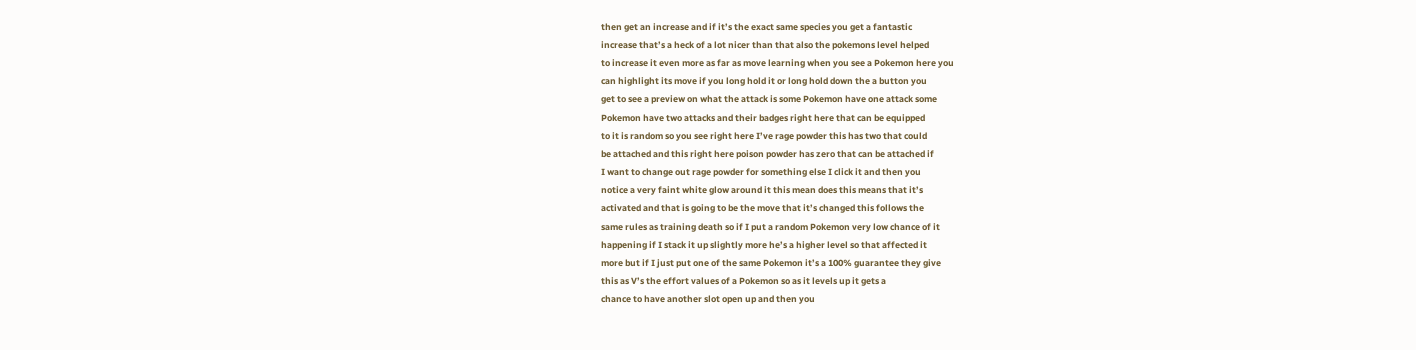then get an increase and if it’s the exact same species you get a fantastic
increase that’s a heck of a lot nicer than that also the pokemons level helped
to increase it even more as far as move learning when you see a Pokemon here you
can highlight its move if you long hold it or long hold down the a button you
get to see a preview on what the attack is some Pokemon have one attack some
Pokemon have two attacks and their badges right here that can be equipped
to it is random so you see right here I’ve rage powder this has two that could
be attached and this right here poison powder has zero that can be attached if
I want to change out rage powder for something else I click it and then you
notice a very faint white glow around it this mean does this means that it’s
activated and that is going to be the move that it’s changed this follows the
same rules as training death so if I put a random Pokemon very low chance of it
happening if I stack it up slightly more he’s a higher level so that affected it
more but if I just put one of the same Pokemon it’s a 100% guarantee they give
this as V’s the effort values of a Pokemon so as it levels up it gets a
chance to have another slot open up and then you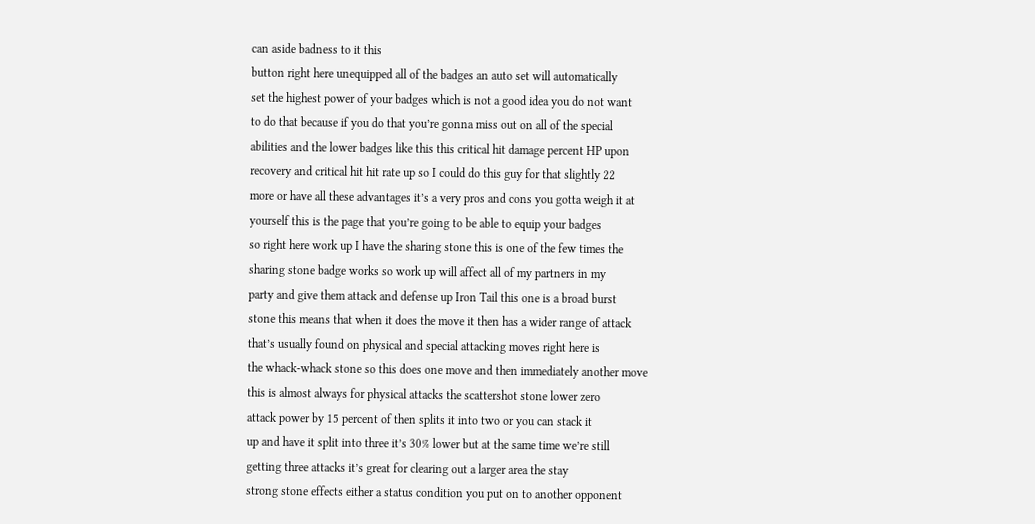can aside badness to it this
button right here unequipped all of the badges an auto set will automatically
set the highest power of your badges which is not a good idea you do not want
to do that because if you do that you’re gonna miss out on all of the special
abilities and the lower badges like this this critical hit damage percent HP upon
recovery and critical hit hit rate up so I could do this guy for that slightly 22
more or have all these advantages it’s a very pros and cons you gotta weigh it at
yourself this is the page that you’re going to be able to equip your badges
so right here work up I have the sharing stone this is one of the few times the
sharing stone badge works so work up will affect all of my partners in my
party and give them attack and defense up Iron Tail this one is a broad burst
stone this means that when it does the move it then has a wider range of attack
that’s usually found on physical and special attacking moves right here is
the whack-whack stone so this does one move and then immediately another move
this is almost always for physical attacks the scattershot stone lower zero
attack power by 15 percent of then splits it into two or you can stack it
up and have it split into three it’s 30% lower but at the same time we’re still
getting three attacks it’s great for clearing out a larger area the stay
strong stone effects either a status condition you put on to another opponent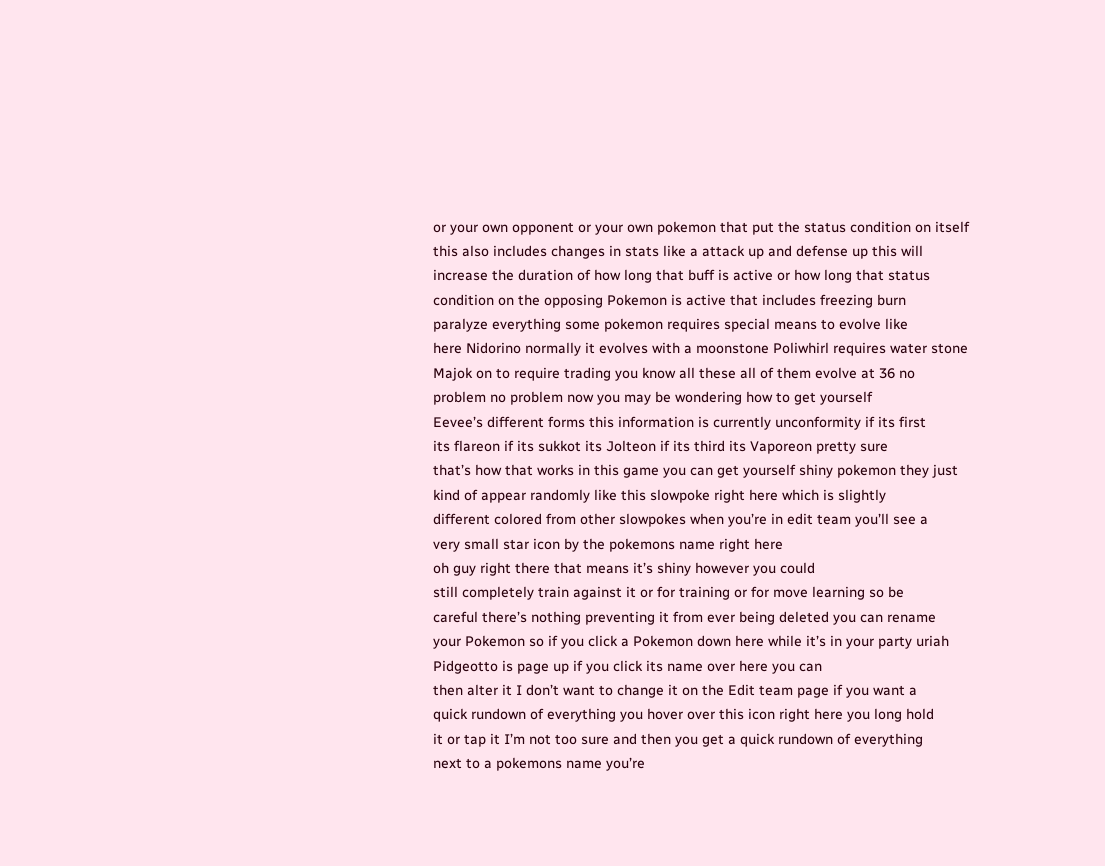or your own opponent or your own pokemon that put the status condition on itself
this also includes changes in stats like a attack up and defense up this will
increase the duration of how long that buff is active or how long that status
condition on the opposing Pokemon is active that includes freezing burn
paralyze everything some pokemon requires special means to evolve like
here Nidorino normally it evolves with a moonstone Poliwhirl requires water stone
Majok on to require trading you know all these all of them evolve at 36 no
problem no problem now you may be wondering how to get yourself
Eevee’s different forms this information is currently unconformity if its first
its flareon if its sukkot its Jolteon if its third its Vaporeon pretty sure
that’s how that works in this game you can get yourself shiny pokemon they just
kind of appear randomly like this slowpoke right here which is slightly
different colored from other slowpokes when you’re in edit team you’ll see a
very small star icon by the pokemons name right here
oh guy right there that means it’s shiny however you could
still completely train against it or for training or for move learning so be
careful there’s nothing preventing it from ever being deleted you can rename
your Pokemon so if you click a Pokemon down here while it’s in your party uriah
Pidgeotto is page up if you click its name over here you can
then alter it I don’t want to change it on the Edit team page if you want a
quick rundown of everything you hover over this icon right here you long hold
it or tap it I’m not too sure and then you get a quick rundown of everything
next to a pokemons name you’re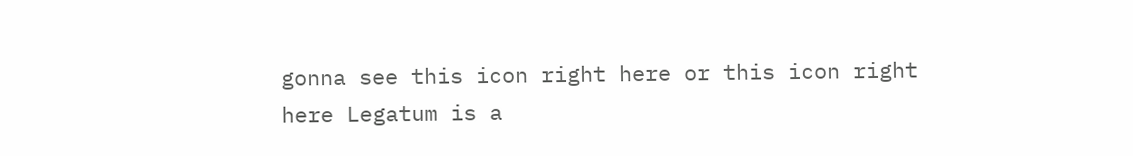gonna see this icon right here or this icon right
here Legatum is a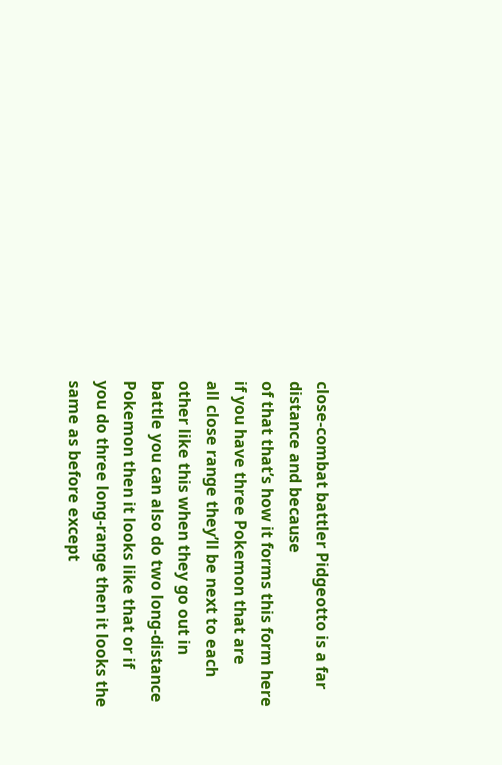close-combat battler Pidgeotto is a far distance and because
of that that’s how it forms this form here if you have three Pokemon that are
all close range they’ll be next to each other like this when they go out in
battle you can also do two long-distance Pokemon then it looks like that or if
you do three long-range then it looks the same as before except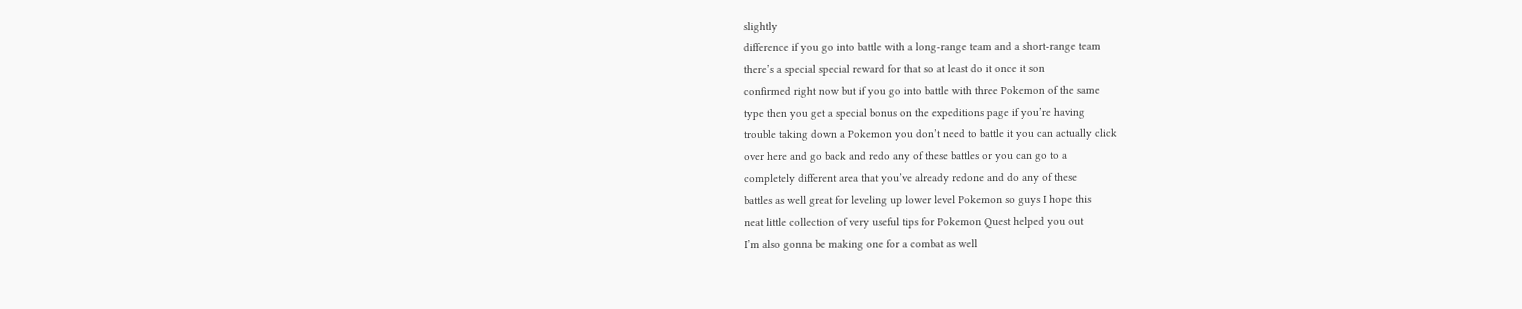slightly
difference if you go into battle with a long-range team and a short-range team
there’s a special special reward for that so at least do it once it son
confirmed right now but if you go into battle with three Pokemon of the same
type then you get a special bonus on the expeditions page if you’re having
trouble taking down a Pokemon you don’t need to battle it you can actually click
over here and go back and redo any of these battles or you can go to a
completely different area that you’ve already redone and do any of these
battles as well great for leveling up lower level Pokemon so guys I hope this
neat little collection of very useful tips for Pokemon Quest helped you out
I’m also gonna be making one for a combat as well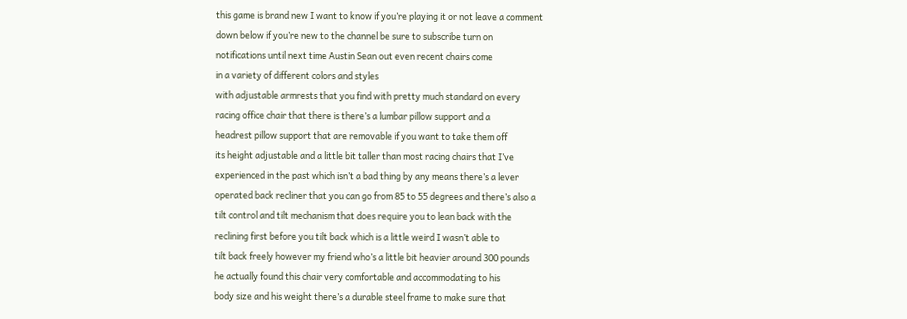this game is brand new I want to know if you’re playing it or not leave a comment
down below if you’re new to the channel be sure to subscribe turn on
notifications until next time Austin Sean out even recent chairs come
in a variety of different colors and styles
with adjustable armrests that you find with pretty much standard on every
racing office chair that there is there’s a lumbar pillow support and a
headrest pillow support that are removable if you want to take them off
its height adjustable and a little bit taller than most racing chairs that I’ve
experienced in the past which isn’t a bad thing by any means there’s a lever
operated back recliner that you can go from 85 to 55 degrees and there’s also a
tilt control and tilt mechanism that does require you to lean back with the
reclining first before you tilt back which is a little weird I wasn’t able to
tilt back freely however my friend who’s a little bit heavier around 300 pounds
he actually found this chair very comfortable and accommodating to his
body size and his weight there’s a durable steel frame to make sure that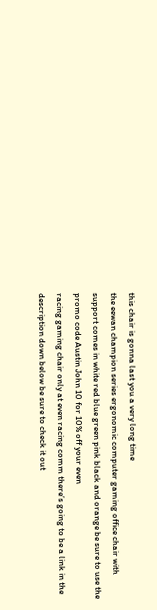this chair is gonna last you a very long time
the eewan champion series ergonomic computer gaming office chair with
support comes in white red blue green pink black and orange be sure to use the
promo code Austin John 10 for 10% off your even
racing gaming chair only at even racing comm there’s going to be a link in the
description down below be sure to check it out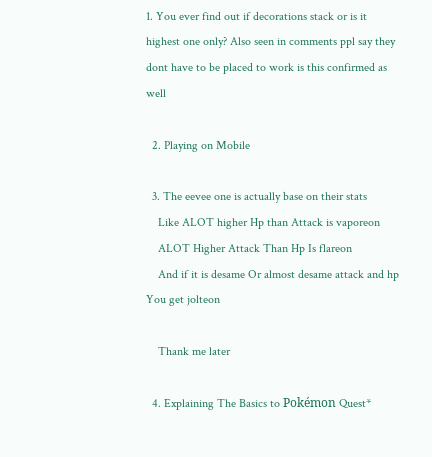1. You ever find out if decorations stack or is it highest one only? Also seen in comments ppl say they dont have to be placed to work is this confirmed as well

  2. Playing on Mobile

  3. The eevee one is actually base on their stats
    Like ALOT higher Hp than Attack is vaporeon
    ALOT Higher Attack Than Hp Is flareon
    And if it is desame Or almost desame attack and hp You get jolteon

    Thank me later

  4. Explaining The Basics to Pokémon Quest*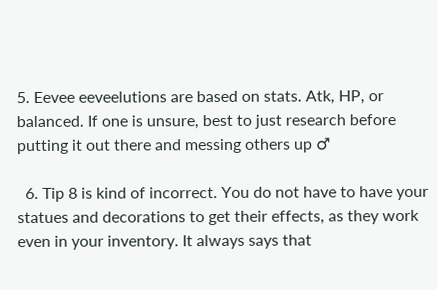5. Eevee eeveelutions are based on stats. Atk, HP, or balanced. If one is unsure, best to just research before putting it out there and messing others up ♂

  6. Tip 8 is kind of incorrect. You do not have to have your statues and decorations to get their effects, as they work even in your inventory. It always says that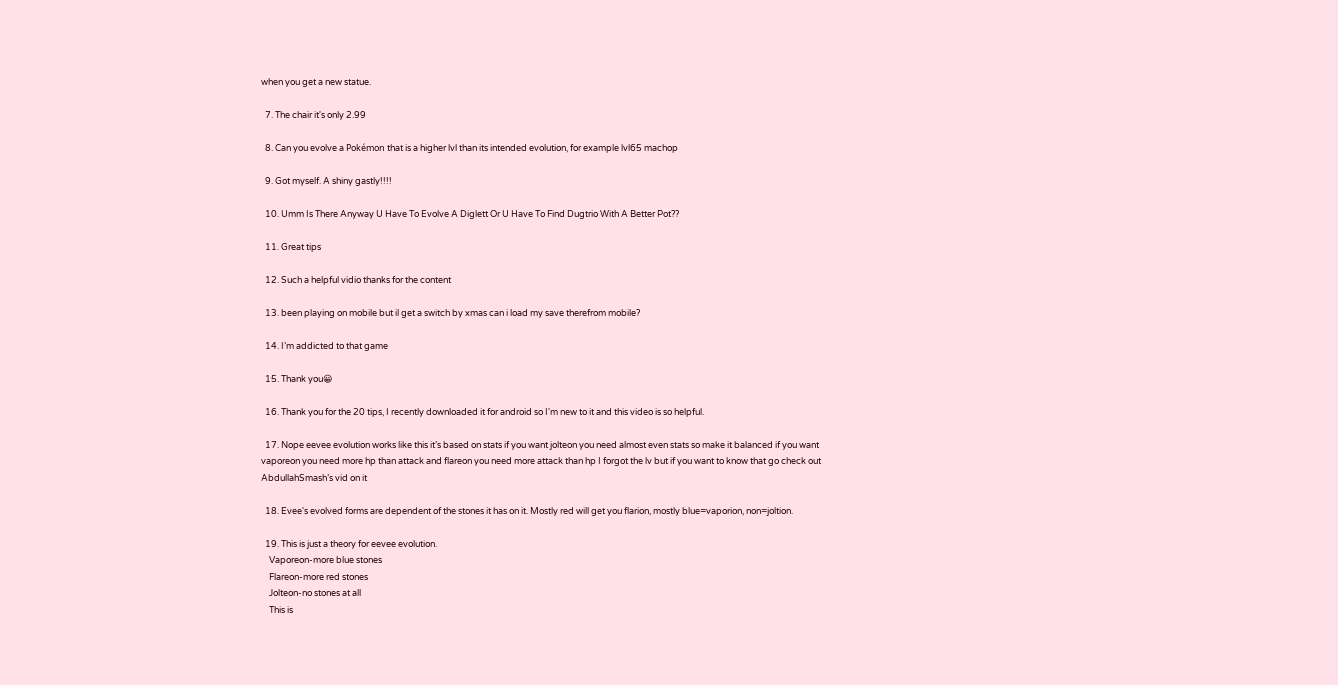when you get a new statue.

  7. The chair it's only 2.99

  8. Can you evolve a Pokémon that is a higher lvl than its intended evolution, for example lvl65 machop

  9. Got myself. A shiny gastly!!!!

  10. Umm Is There Anyway U Have To Evolve A Diglett Or U Have To Find Dugtrio With A Better Pot??

  11. Great tips

  12. Such a helpful vidio thanks for the content

  13. been playing on mobile but il get a switch by xmas can i load my save therefrom mobile?

  14. I’m addicted to that game

  15. Thank you😀

  16. Thank you for the 20 tips, I recently downloaded it for android so I'm new to it and this video is so helpful.

  17. Nope eevee evolution works like this it’s based on stats if you want jolteon you need almost even stats so make it balanced if you want vaporeon you need more hp than attack and flareon you need more attack than hp I forgot the lv but if you want to know that go check out AbdullahSmash’s vid on it

  18. Evee's evolved forms are dependent of the stones it has on it. Mostly red will get you flarion, mostly blue=vaporion, non=joltion.

  19. This is just a theory for eevee evolution.
    Vaporeon-more blue stones
    Flareon-more red stones
    Jolteon-no stones at all
    This is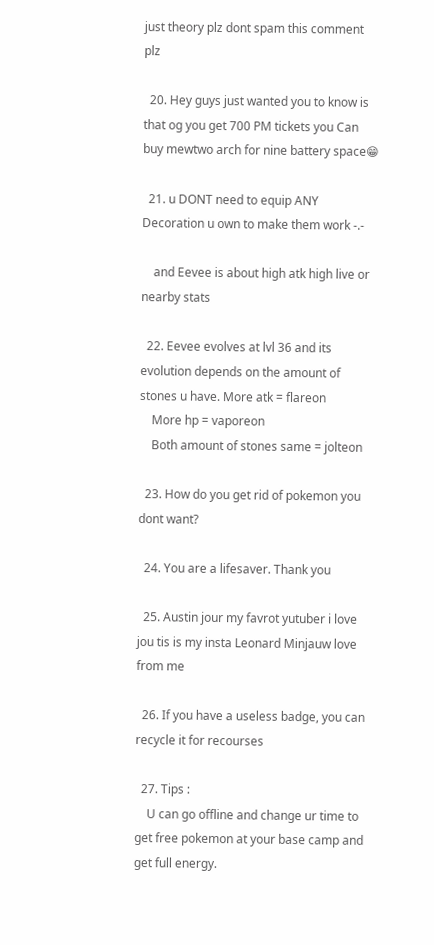just theory plz dont spam this comment plz

  20. Hey guys just wanted you to know is that og you get 700 PM tickets you Can buy mewtwo arch for nine battery space😁

  21. u DONT need to equip ANY Decoration u own to make them work -.-

    and Eevee is about high atk high live or nearby stats

  22. Eevee evolves at lvl 36 and its evolution depends on the amount of stones u have. More atk = flareon
    More hp = vaporeon
    Both amount of stones same = jolteon

  23. How do you get rid of pokemon you dont want?

  24. You are a lifesaver. Thank you

  25. Austin jour my favrot yutuber i love jou tis is my insta Leonard Minjauw love from me

  26. If you have a useless badge, you can recycle it for recourses

  27. Tips :
    U can go offline and change ur time to get free pokemon at your base camp and get full energy.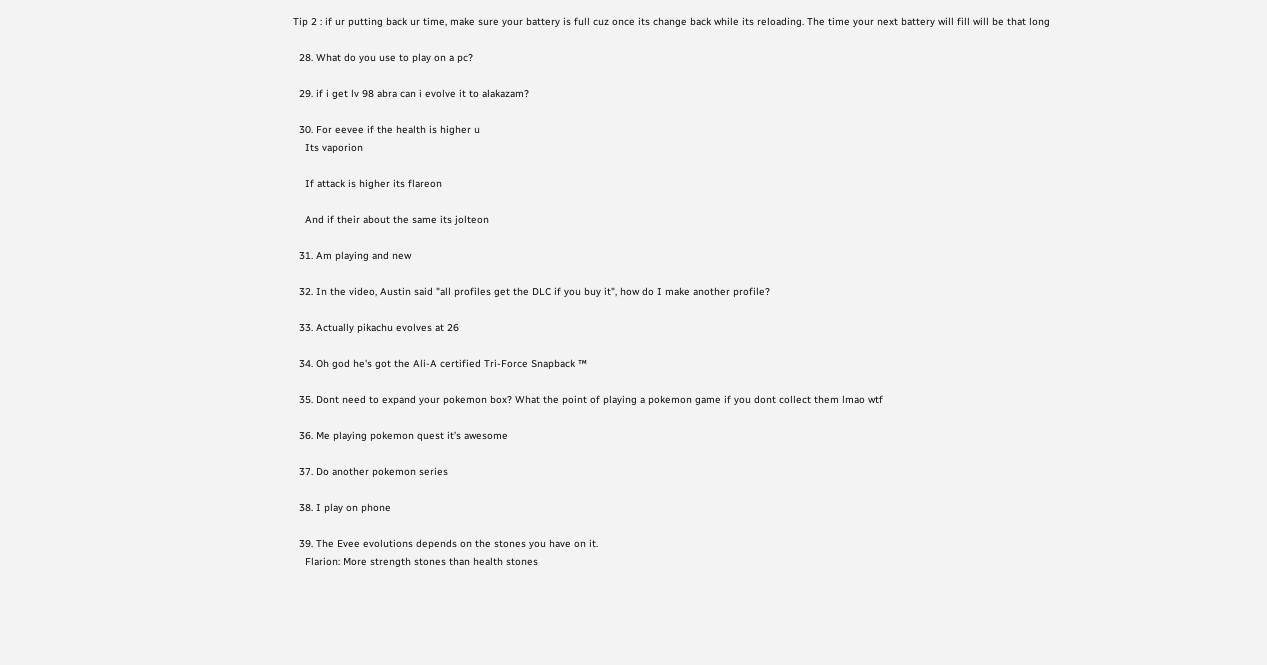Tip 2 : if ur putting back ur time, make sure your battery is full cuz once its change back while its reloading. The time your next battery will fill will be that long

  28. What do you use to play on a pc?

  29. if i get lv 98 abra can i evolve it to alakazam?

  30. For eevee if the health is higher u
    Its vaporion

    If attack is higher its flareon

    And if their about the same its jolteon

  31. Am playing and new

  32. In the video, Austin said "all profiles get the DLC if you buy it", how do I make another profile?

  33. Actually pikachu evolves at 26

  34. Oh god he's got the Ali-A certified Tri-Force Snapback ™

  35. Dont need to expand your pokemon box? What the point of playing a pokemon game if you dont collect them lmao wtf

  36. Me playing pokemon quest it’s awesome

  37. Do another pokemon series

  38. I play on phone

  39. The Evee evolutions depends on the stones you have on it.
    Flarion: More strength stones than health stones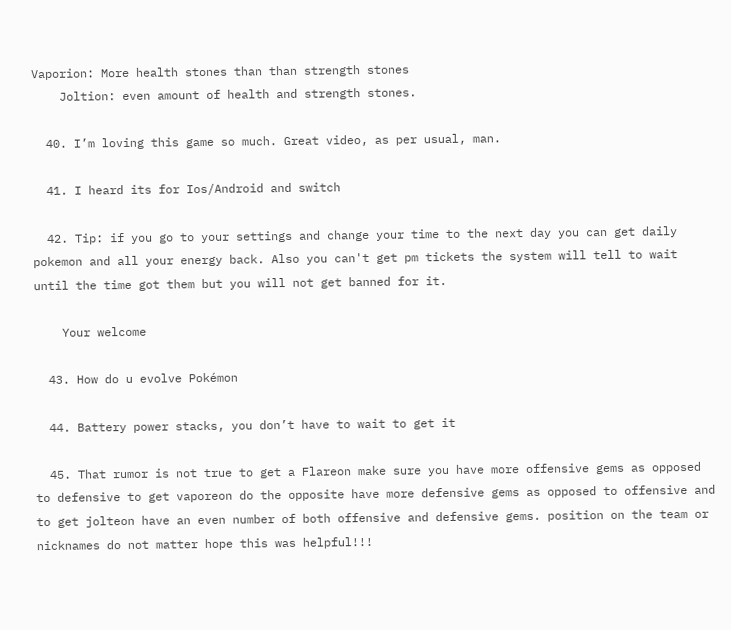Vaporion: More health stones than than strength stones
    Joltion: even amount of health and strength stones.

  40. I’m loving this game so much. Great video, as per usual, man.

  41. I heard its for Ios/Android and switch

  42. Tip: if you go to your settings and change your time to the next day you can get daily pokemon and all your energy back. Also you can't get pm tickets the system will tell to wait until the time got them but you will not get banned for it.

    Your welcome

  43. How do u evolve Pokémon

  44. Battery power stacks, you don’t have to wait to get it

  45. That rumor is not true to get a Flareon make sure you have more offensive gems as opposed to defensive to get vaporeon do the opposite have more defensive gems as opposed to offensive and to get jolteon have an even number of both offensive and defensive gems. position on the team or nicknames do not matter hope this was helpful!!!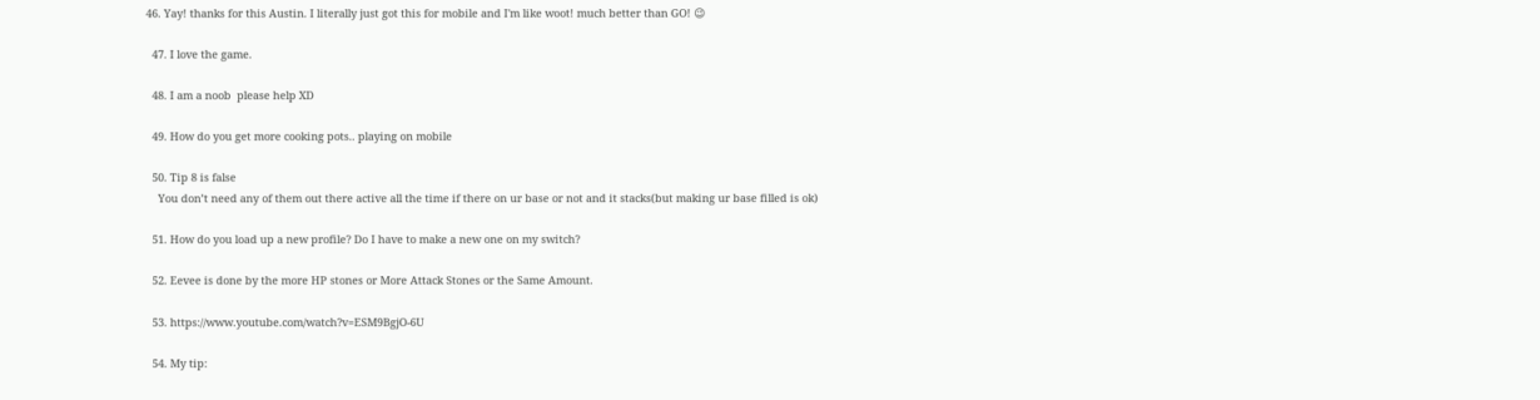46. Yay! thanks for this Austin. I literally just got this for mobile and I'm like woot! much better than GO! 😉

  47. I love the game.

  48. I am a noob  please help XD

  49. How do you get more cooking pots.. playing on mobile

  50. Tip 8 is false
    You don’t need any of them out there active all the time if there on ur base or not and it stacks(but making ur base filled is ok)

  51. How do you load up a new profile? Do I have to make a new one on my switch?

  52. Eevee is done by the more HP stones or More Attack Stones or the Same Amount.

  53. https://www.youtube.com/watch?v=ESM9BgjO-6U

  54. My tip: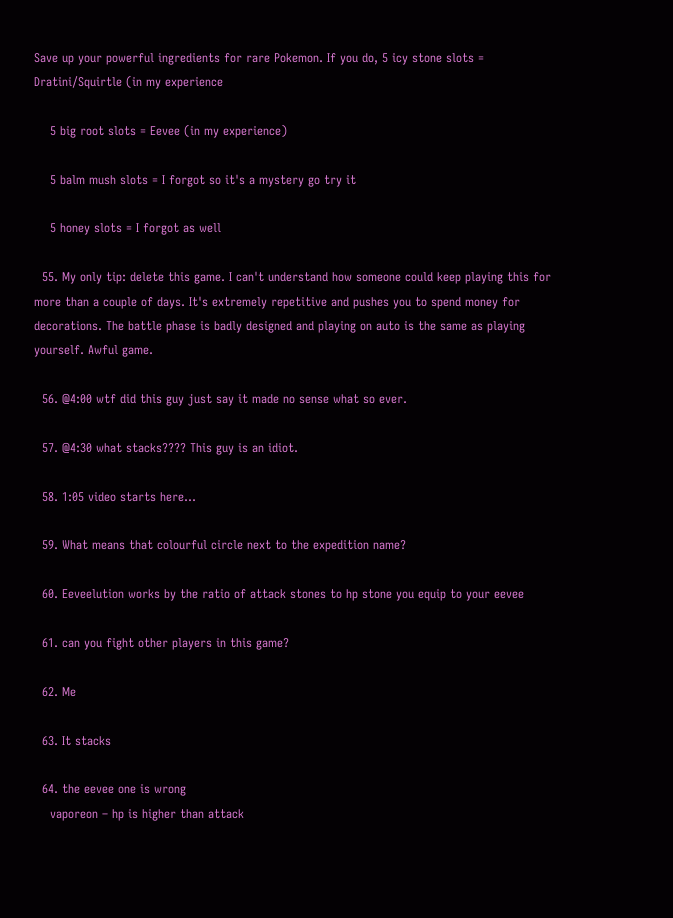Save up your powerful ingredients for rare Pokemon. If you do, 5 icy stone slots = Dratini/Squirtle (in my experience

    5 big root slots = Eevee (in my experience)

    5 balm mush slots = I forgot so it's a mystery go try it

    5 honey slots = I forgot as well

  55. My only tip: delete this game. I can't understand how someone could keep playing this for more than a couple of days. It's extremely repetitive and pushes you to spend money for decorations. The battle phase is badly designed and playing on auto is the same as playing yourself. Awful game.

  56. @4:00 wtf did this guy just say it made no sense what so ever.

  57. @4:30 what stacks???? This guy is an idiot.

  58. 1:05 video starts here…

  59. What means that colourful circle next to the expedition name?

  60. Eeveelution works by the ratio of attack stones to hp stone you equip to your eevee

  61. can you fight other players in this game?

  62. Me

  63. It stacks

  64. the eevee one is wrong
    vaporeon – hp is higher than attack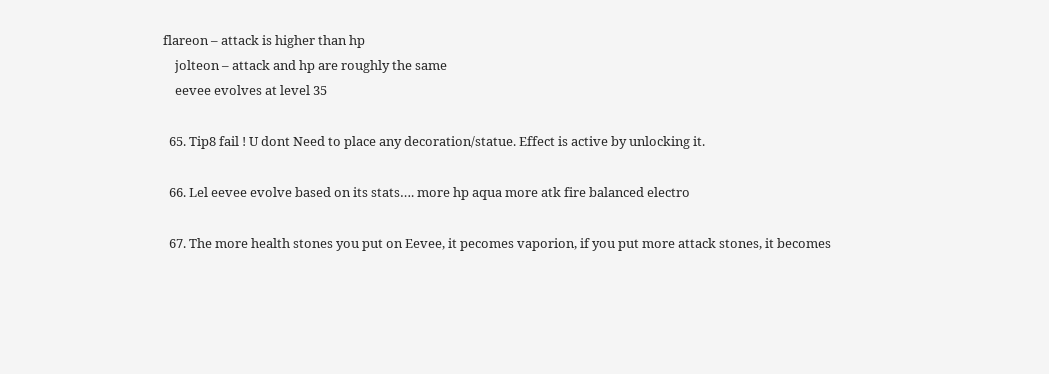flareon – attack is higher than hp
    jolteon – attack and hp are roughly the same
    eevee evolves at level 35

  65. Tip8 fail ! U dont Need to place any decoration/statue. Effect is active by unlocking it.

  66. Lel eevee evolve based on its stats…. more hp aqua more atk fire balanced electro

  67. The more health stones you put on Eevee, it pecomes vaporion, if you put more attack stones, it becomes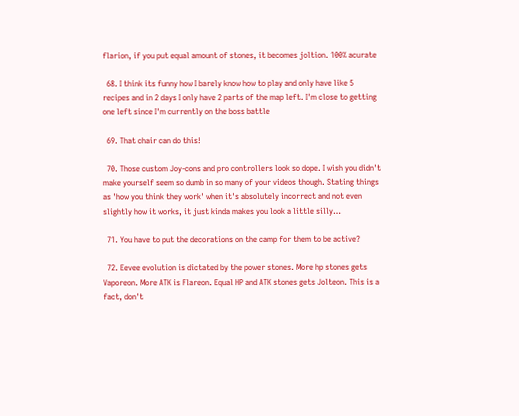flarion, if you put equal amount of stones, it becomes joltion. 100% acurate

  68. I think its funny how I barely know how to play and only have like 5 recipes and in 2 days I only have 2 parts of the map left. I'm close to getting one left since I'm currently on the boss battle

  69. That chair can do this!

  70. Those custom Joy-cons and pro controllers look so dope. I wish you didn't make yourself seem so dumb in so many of your videos though. Stating things as 'how you think they work' when it's absolutely incorrect and not even slightly how it works, it just kinda makes you look a little silly…

  71. You have to put the decorations on the camp for them to be active?

  72. Eevee evolution is dictated by the power stones. More hp stones gets Vaporeon. More ATK is Flareon. Equal HP and ATK stones gets Jolteon. This is a fact, don't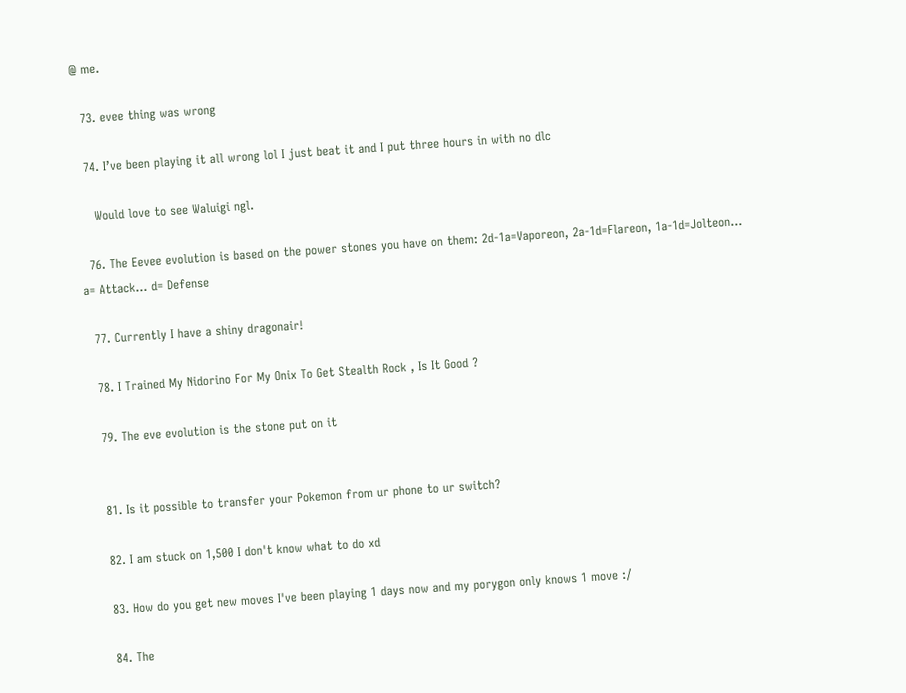@ me.

  73. evee thing was wrong

  74. I’ve been playing it all wrong lol I just beat it and I put three hours in with no dlc

    Would love to see Waluigi ngl.

  76. The Eevee evolution is based on the power stones you have on them: 2d-1a=Vaporeon, 2a-1d=Flareon, 1a-1d=Jolteon… a= Attack… d= Defense

  77. Currently I have a shiny dragonair!

  78. I Trained My Nidorino For My Onix To Get Stealth Rock , Is It Good ?

  79. The eve evolution is the stone put on it


  81. Is it possible to transfer your Pokemon from ur phone to ur switch?

  82. I am stuck on 1,500 I don't know what to do xd

  83. How do you get new moves I've been playing 1 days now and my porygon only knows 1 move :/

  84. The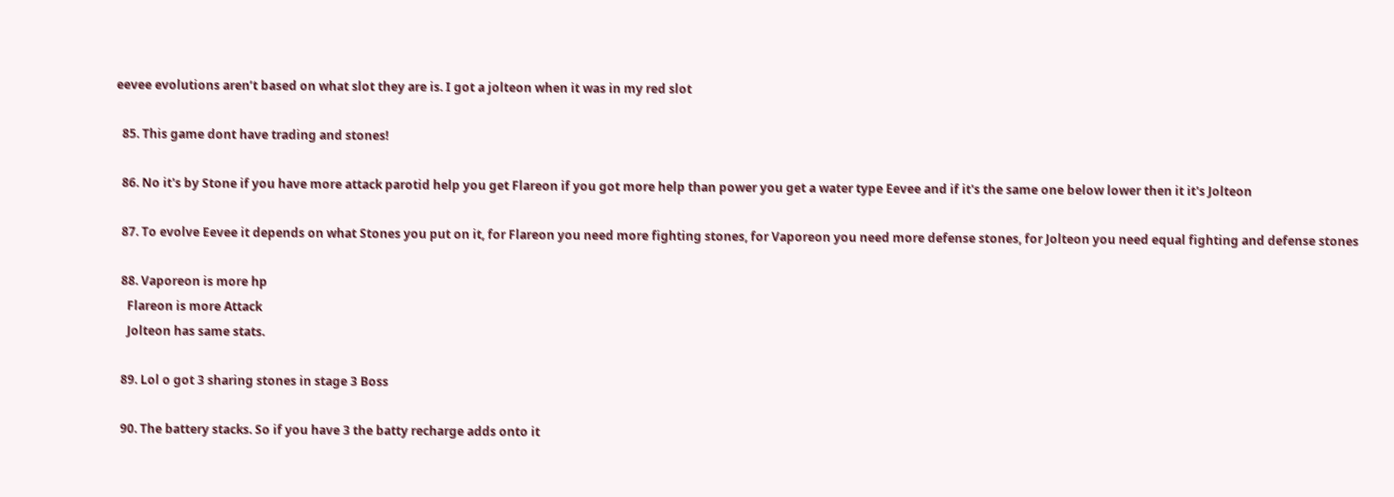eevee evolutions aren’t based on what slot they are is. I got a jolteon when it was in my red slot

  85. This game dont have trading and stones!

  86. No it's by Stone if you have more attack parotid help you get Flareon if you got more help than power you get a water type Eevee and if it's the same one below lower then it it's Jolteon

  87. To evolve Eevee it depends on what Stones you put on it, for Flareon you need more fighting stones, for Vaporeon you need more defense stones, for Jolteon you need equal fighting and defense stones

  88. Vaporeon is more hp
    Flareon is more Attack
    Jolteon has same stats.

  89. Lol o got 3 sharing stones in stage 3 Boss

  90. The battery stacks. So if you have 3 the batty recharge adds onto it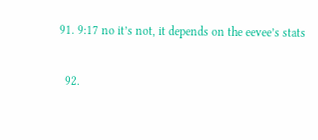91. 9:17 no it’s not, it depends on the eevee’s stats

  92.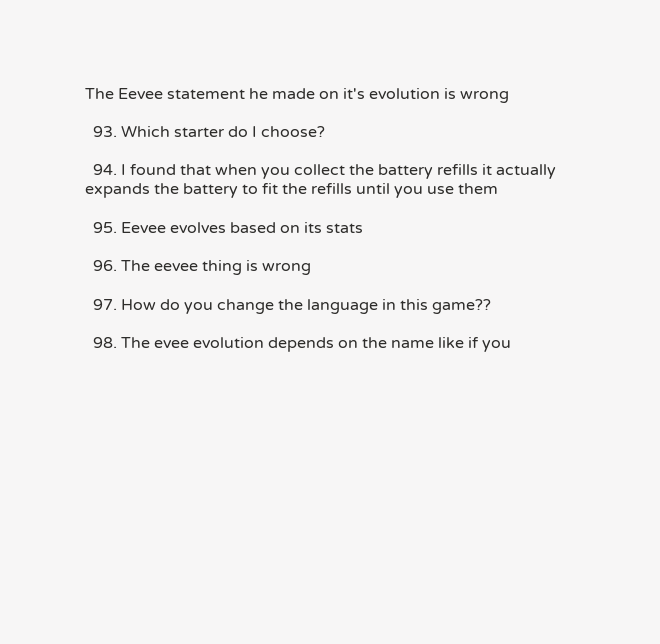The Eevee statement he made on it's evolution is wrong

  93. Which starter do I choose?

  94. I found that when you collect the battery refills it actually expands the battery to fit the refills until you use them

  95. Eevee evolves based on its stats

  96. The eevee thing is wrong

  97. How do you change the language in this game??

  98. The evee evolution depends on the name like if you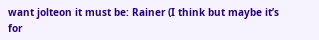want jolteon it must be: Rainer (I think but maybe it’s for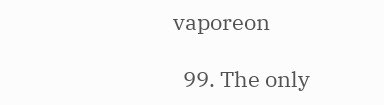vaporeon

  99. The only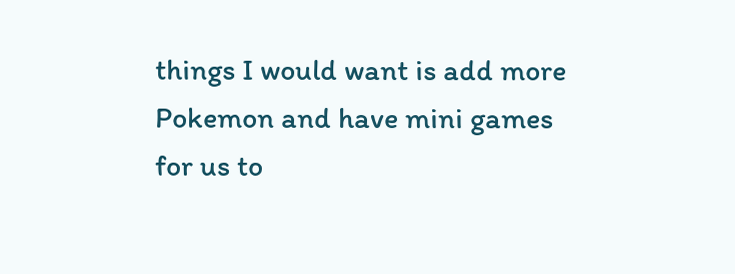things I would want is add more Pokemon and have mini games for us to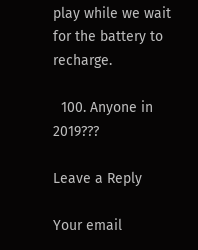play while we wait for the battery to recharge.

  100. Anyone in 2019???

Leave a Reply

Your email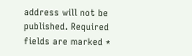address will not be published. Required fields are marked *